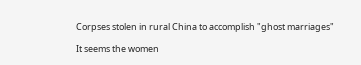Corpses stolen in rural China to accomplish "ghost marriages"

It seems the women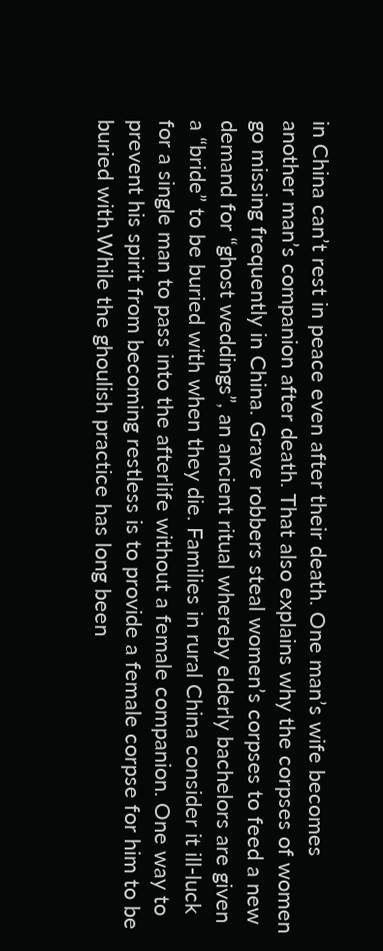in China can’t rest in peace even after their death. One man’s wife becomes another man’s companion after death. That also explains why the corpses of women go missing frequently in China. Grave robbers steal women’s corpses to feed a new demand for “ghost weddings”, an ancient ritual whereby elderly bachelors are given a “bride” to be buried with when they die. Families in rural China consider it ill-luck for a single man to pass into the afterlife without a female companion. One way to prevent his spirit from becoming restless is to provide a female corpse for him to be buried with.While the ghoulish practice has long been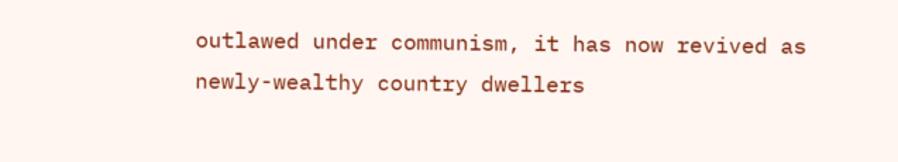outlawed under communism, it has now revived as newly-wealthy country dwellers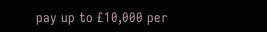pay up to £10,000 per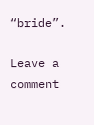“bride”.

Leave a comment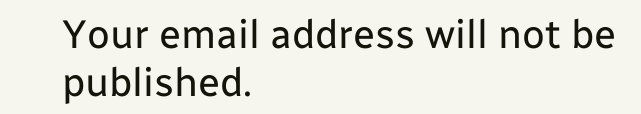Your email address will not be published.